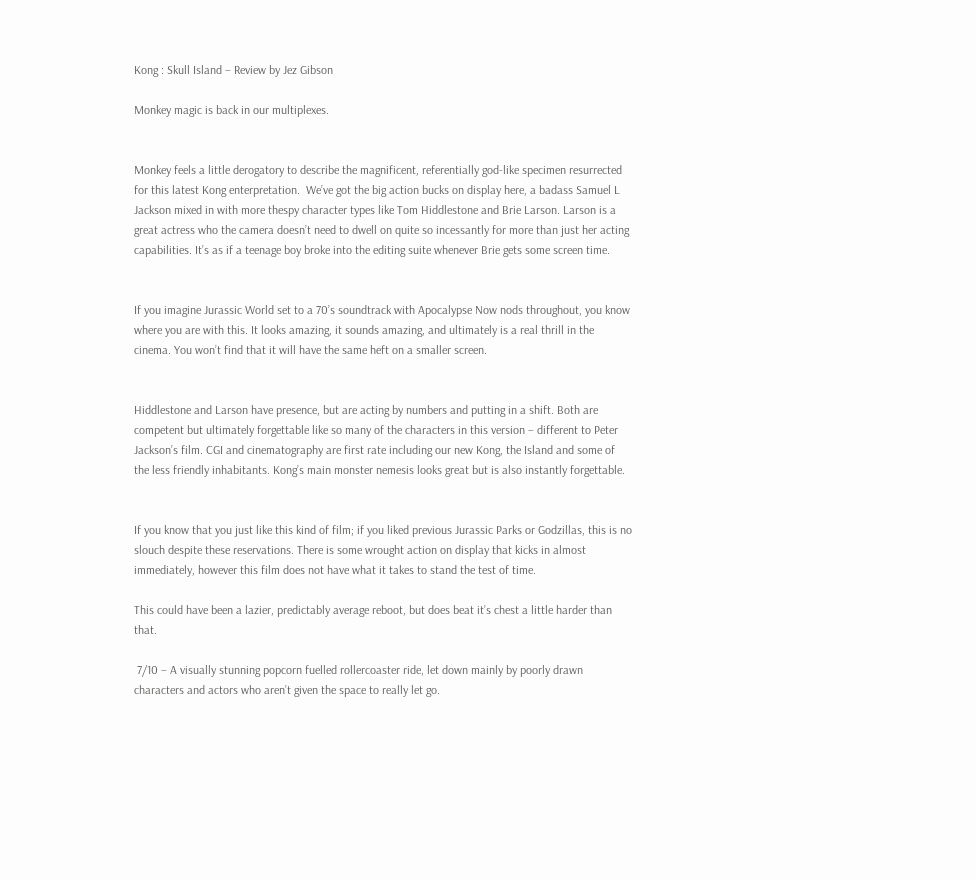Kong : Skull Island – Review by Jez Gibson

Monkey magic is back in our multiplexes.


Monkey feels a little derogatory to describe the magnificent, referentially god-like specimen resurrected for this latest Kong enterpretation.  We’ve got the big action bucks on display here, a badass Samuel L Jackson mixed in with more thespy character types like Tom Hiddlestone and Brie Larson. Larson is a great actress who the camera doesn’t need to dwell on quite so incessantly for more than just her acting capabilities. It’s as if a teenage boy broke into the editing suite whenever Brie gets some screen time.


If you imagine Jurassic World set to a 70’s soundtrack with Apocalypse Now nods throughout, you know where you are with this. It looks amazing, it sounds amazing, and ultimately is a real thrill in the cinema. You won’t find that it will have the same heft on a smaller screen.


Hiddlestone and Larson have presence, but are acting by numbers and putting in a shift. Both are competent but ultimately forgettable like so many of the characters in this version – different to Peter Jackson’s film. CGI and cinematography are first rate including our new Kong, the Island and some of the less friendly inhabitants. Kong’s main monster nemesis looks great but is also instantly forgettable.


If you know that you just like this kind of film; if you liked previous Jurassic Parks or Godzillas, this is no slouch despite these reservations. There is some wrought action on display that kicks in almost immediately, however this film does not have what it takes to stand the test of time.

This could have been a lazier, predictably average reboot, but does beat it’s chest a little harder than that.

 7/10 – A visually stunning popcorn fuelled rollercoaster ride, let down mainly by poorly drawn characters and actors who aren’t given the space to really let go.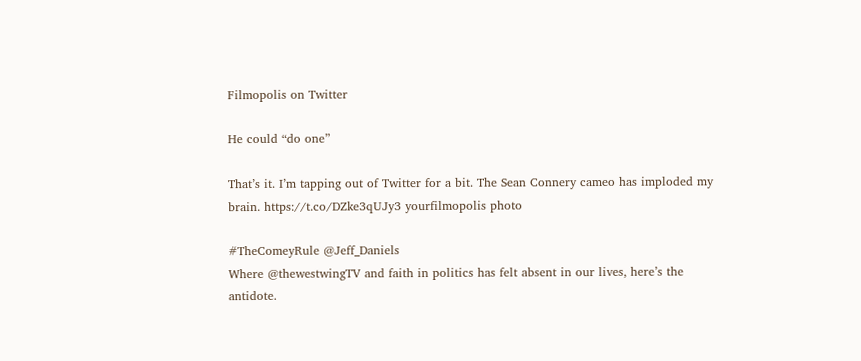Filmopolis on Twitter

He could “do one”

That’s it. I’m tapping out of Twitter for a bit. The Sean Connery cameo has imploded my brain. https://t.co/DZke3qUJy3 yourfilmopolis photo

#TheComeyRule @Jeff_Daniels
Where @thewestwingTV and faith in politics has felt absent in our lives, here’s the antidote.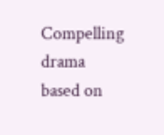Compelling drama based on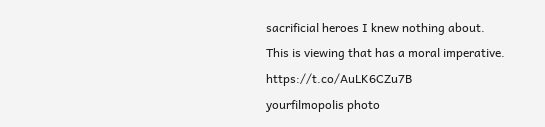sacrificial heroes I knew nothing about.
This is viewing that has a moral imperative. https://t.co/AuLK6CZu7B
yourfilmopolis photo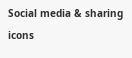Social media & sharing icons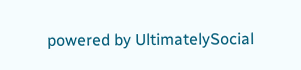powered by UltimatelySocial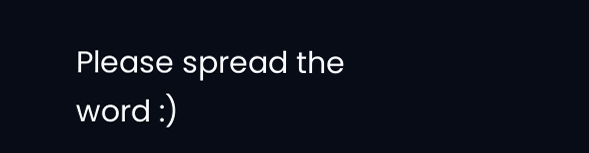Please spread the word :)